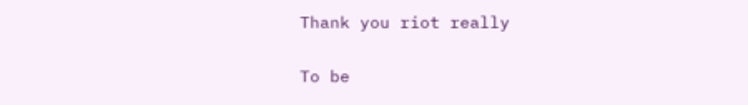Thank you riot really

To be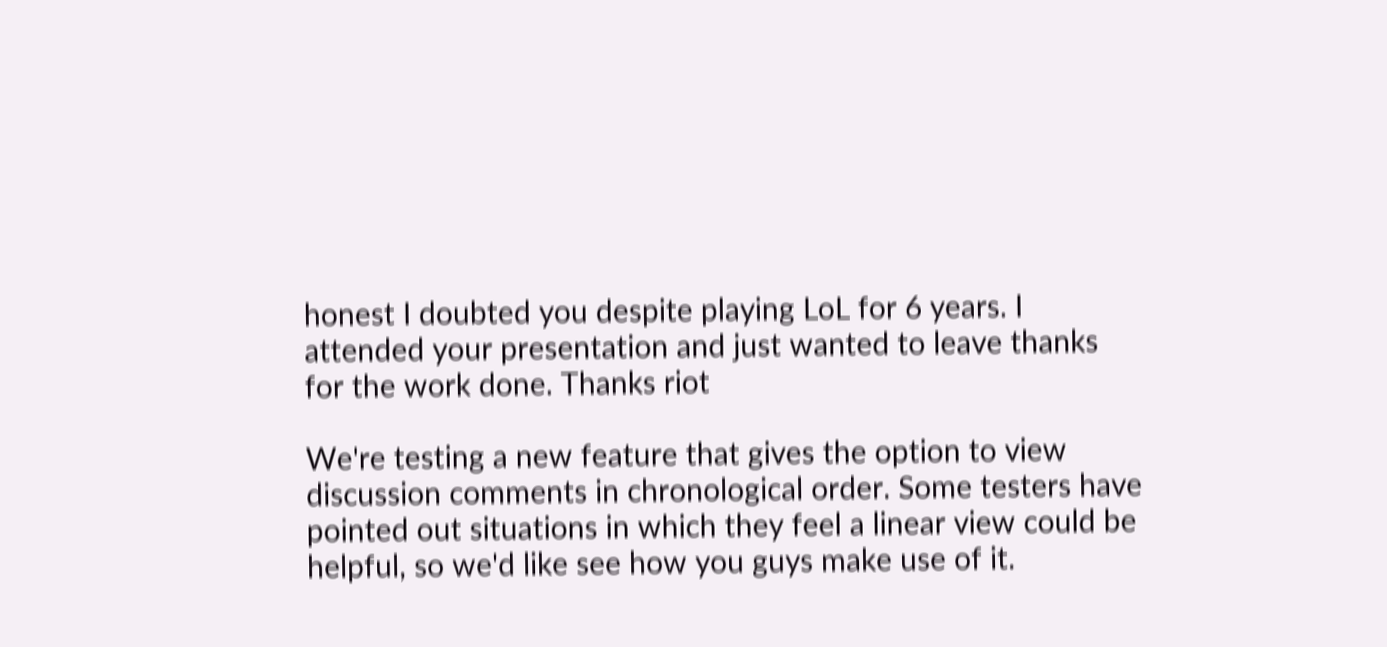honest I doubted you despite playing LoL for 6 years. I attended your presentation and just wanted to leave thanks for the work done. Thanks riot

We're testing a new feature that gives the option to view discussion comments in chronological order. Some testers have pointed out situations in which they feel a linear view could be helpful, so we'd like see how you guys make use of it.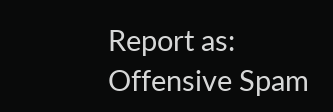Report as:
Offensive Spam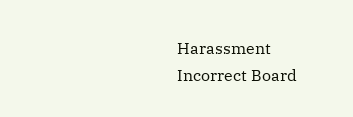Harassment Incorrect Board